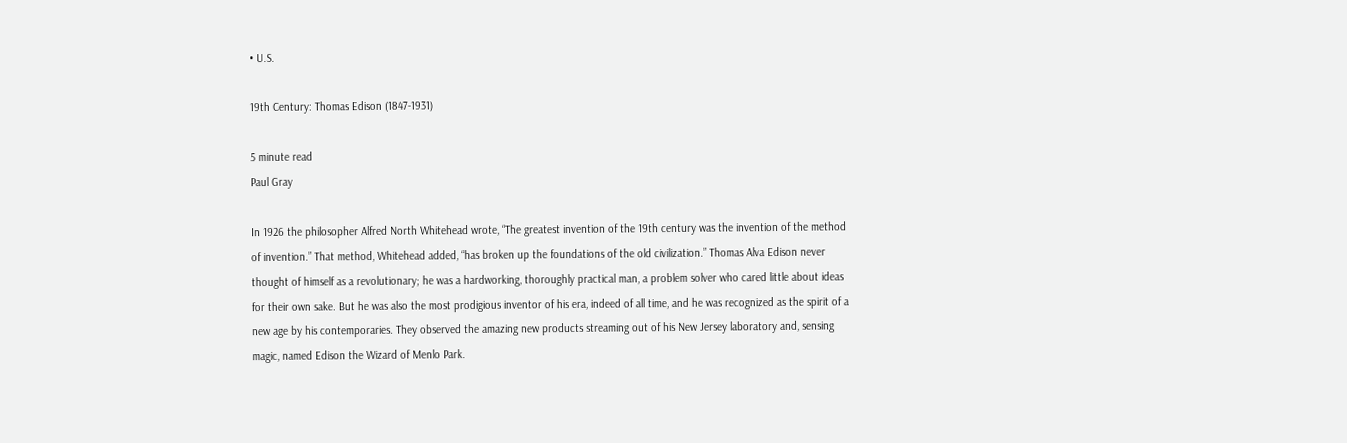• U.S.

19th Century: Thomas Edison (1847-1931)

5 minute read
Paul Gray

In 1926 the philosopher Alfred North Whitehead wrote, “The greatest invention of the 19th century was the invention of the method of invention.” That method, Whitehead added, “has broken up the foundations of the old civilization.” Thomas Alva Edison never thought of himself as a revolutionary; he was a hardworking, thoroughly practical man, a problem solver who cared little about ideas for their own sake. But he was also the most prodigious inventor of his era, indeed of all time, and he was recognized as the spirit of a new age by his contemporaries. They observed the amazing new products streaming out of his New Jersey laboratory and, sensing magic, named Edison the Wizard of Menlo Park.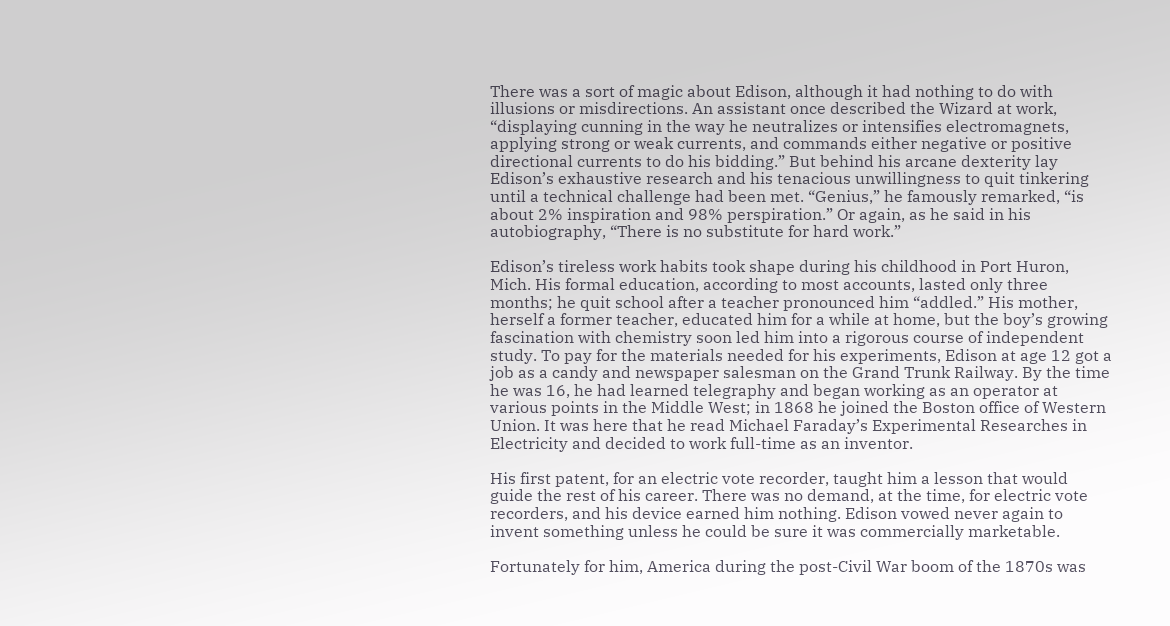There was a sort of magic about Edison, although it had nothing to do with illusions or misdirections. An assistant once described the Wizard at work, “displaying cunning in the way he neutralizes or intensifies electromagnets, applying strong or weak currents, and commands either negative or positive directional currents to do his bidding.” But behind his arcane dexterity lay Edison’s exhaustive research and his tenacious unwillingness to quit tinkering until a technical challenge had been met. “Genius,” he famously remarked, “is about 2% inspiration and 98% perspiration.” Or again, as he said in his autobiography, “There is no substitute for hard work.”

Edison’s tireless work habits took shape during his childhood in Port Huron, Mich. His formal education, according to most accounts, lasted only three months; he quit school after a teacher pronounced him “addled.” His mother, herself a former teacher, educated him for a while at home, but the boy’s growing fascination with chemistry soon led him into a rigorous course of independent study. To pay for the materials needed for his experiments, Edison at age 12 got a job as a candy and newspaper salesman on the Grand Trunk Railway. By the time he was 16, he had learned telegraphy and began working as an operator at various points in the Middle West; in 1868 he joined the Boston office of Western Union. It was here that he read Michael Faraday’s Experimental Researches in Electricity and decided to work full-time as an inventor.

His first patent, for an electric vote recorder, taught him a lesson that would guide the rest of his career. There was no demand, at the time, for electric vote recorders, and his device earned him nothing. Edison vowed never again to invent something unless he could be sure it was commercially marketable.

Fortunately for him, America during the post-Civil War boom of the 1870s was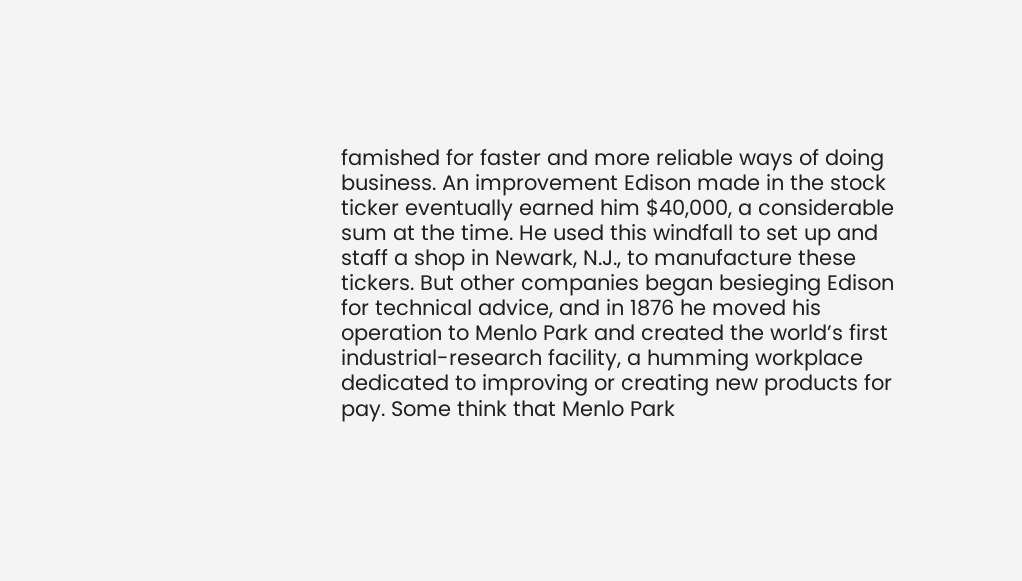famished for faster and more reliable ways of doing business. An improvement Edison made in the stock ticker eventually earned him $40,000, a considerable sum at the time. He used this windfall to set up and staff a shop in Newark, N.J., to manufacture these tickers. But other companies began besieging Edison for technical advice, and in 1876 he moved his operation to Menlo Park and created the world’s first industrial-research facility, a humming workplace dedicated to improving or creating new products for pay. Some think that Menlo Park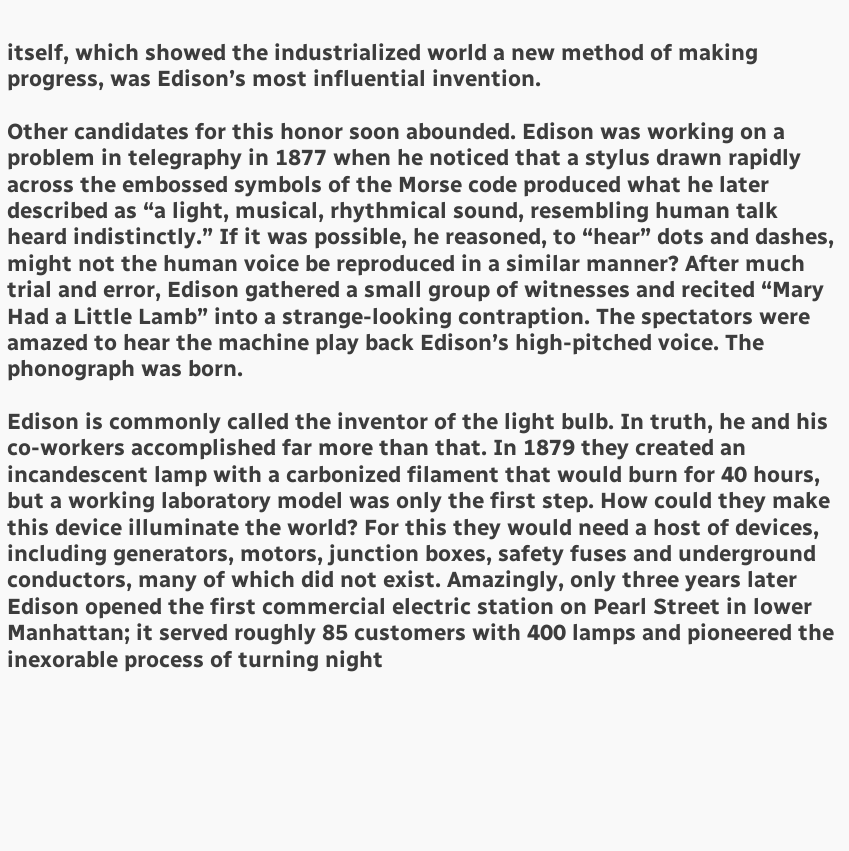itself, which showed the industrialized world a new method of making progress, was Edison’s most influential invention.

Other candidates for this honor soon abounded. Edison was working on a problem in telegraphy in 1877 when he noticed that a stylus drawn rapidly across the embossed symbols of the Morse code produced what he later described as “a light, musical, rhythmical sound, resembling human talk heard indistinctly.” If it was possible, he reasoned, to “hear” dots and dashes, might not the human voice be reproduced in a similar manner? After much trial and error, Edison gathered a small group of witnesses and recited “Mary Had a Little Lamb” into a strange-looking contraption. The spectators were amazed to hear the machine play back Edison’s high-pitched voice. The phonograph was born.

Edison is commonly called the inventor of the light bulb. In truth, he and his co-workers accomplished far more than that. In 1879 they created an incandescent lamp with a carbonized filament that would burn for 40 hours, but a working laboratory model was only the first step. How could they make this device illuminate the world? For this they would need a host of devices, including generators, motors, junction boxes, safety fuses and underground conductors, many of which did not exist. Amazingly, only three years later Edison opened the first commercial electric station on Pearl Street in lower Manhattan; it served roughly 85 customers with 400 lamps and pioneered the inexorable process of turning night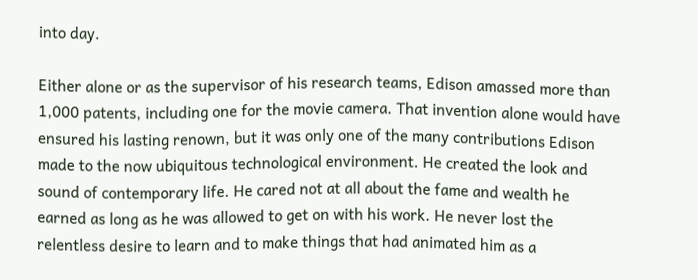into day.

Either alone or as the supervisor of his research teams, Edison amassed more than 1,000 patents, including one for the movie camera. That invention alone would have ensured his lasting renown, but it was only one of the many contributions Edison made to the now ubiquitous technological environment. He created the look and sound of contemporary life. He cared not at all about the fame and wealth he earned as long as he was allowed to get on with his work. He never lost the relentless desire to learn and to make things that had animated him as a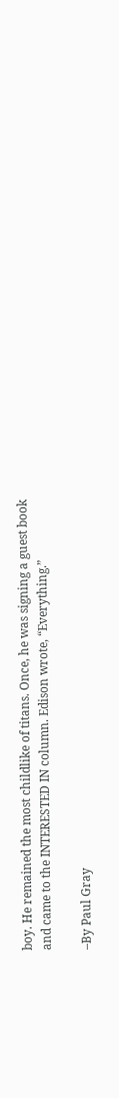boy. He remained the most childlike of titans. Once, he was signing a guest book and came to the INTERESTED IN column. Edison wrote, “Everything.”

–By Paul Gray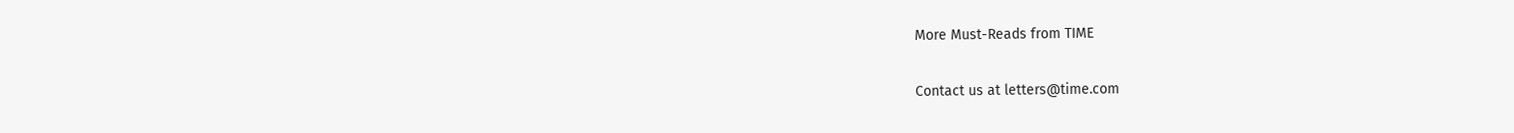More Must-Reads from TIME

Contact us at letters@time.com